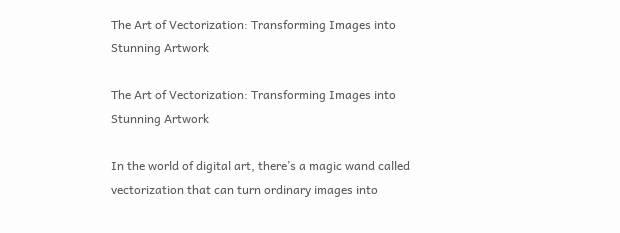The Art of Vectorization: Transforming Images into Stunning Artwork

The Art of Vectorization: Transforming Images into Stunning Artwork

In the world of digital art, there’s a magic wand called vectorization that can turn ordinary images into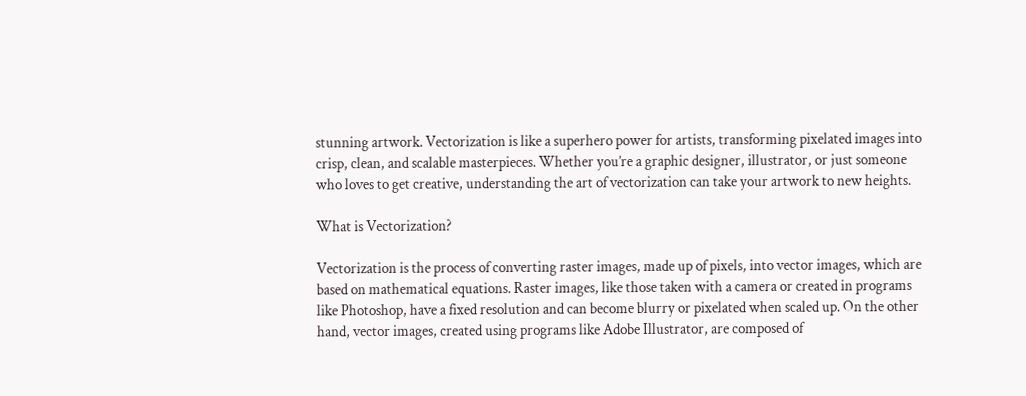stunning artwork. Vectorization is like a superhero power for artists, transforming pixelated images into crisp, clean, and scalable masterpieces. Whether you’re a graphic designer, illustrator, or just someone who loves to get creative, understanding the art of vectorization can take your artwork to new heights.

What is Vectorization?

Vectorization is the process of converting raster images, made up of pixels, into vector images, which are based on mathematical equations. Raster images, like those taken with a camera or created in programs like Photoshop, have a fixed resolution and can become blurry or pixelated when scaled up. On the other hand, vector images, created using programs like Adobe Illustrator, are composed of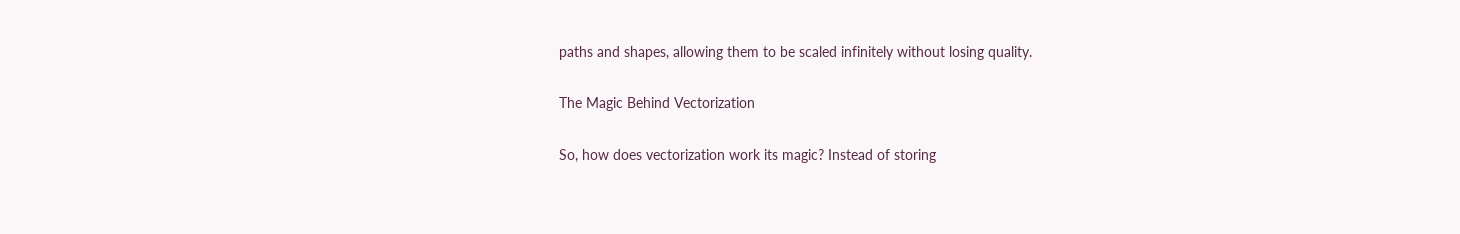paths and shapes, allowing them to be scaled infinitely without losing quality.

The Magic Behind Vectorization

So, how does vectorization work its magic? Instead of storing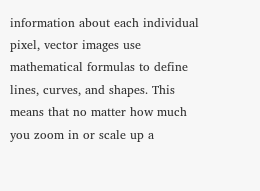information about each individual pixel, vector images use mathematical formulas to define lines, curves, and shapes. This means that no matter how much you zoom in or scale up a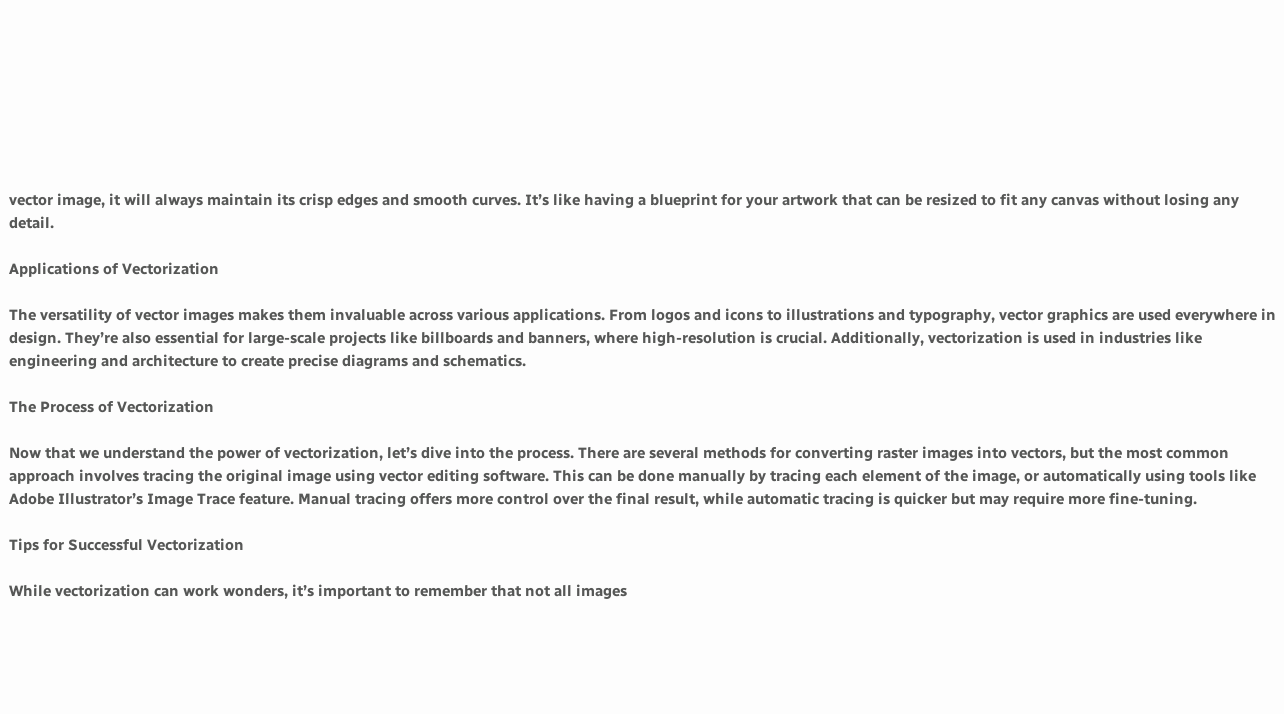vector image, it will always maintain its crisp edges and smooth curves. It’s like having a blueprint for your artwork that can be resized to fit any canvas without losing any detail.

Applications of Vectorization

The versatility of vector images makes them invaluable across various applications. From logos and icons to illustrations and typography, vector graphics are used everywhere in design. They’re also essential for large-scale projects like billboards and banners, where high-resolution is crucial. Additionally, vectorization is used in industries like engineering and architecture to create precise diagrams and schematics.

The Process of Vectorization

Now that we understand the power of vectorization, let’s dive into the process. There are several methods for converting raster images into vectors, but the most common approach involves tracing the original image using vector editing software. This can be done manually by tracing each element of the image, or automatically using tools like Adobe Illustrator’s Image Trace feature. Manual tracing offers more control over the final result, while automatic tracing is quicker but may require more fine-tuning.

Tips for Successful Vectorization

While vectorization can work wonders, it’s important to remember that not all images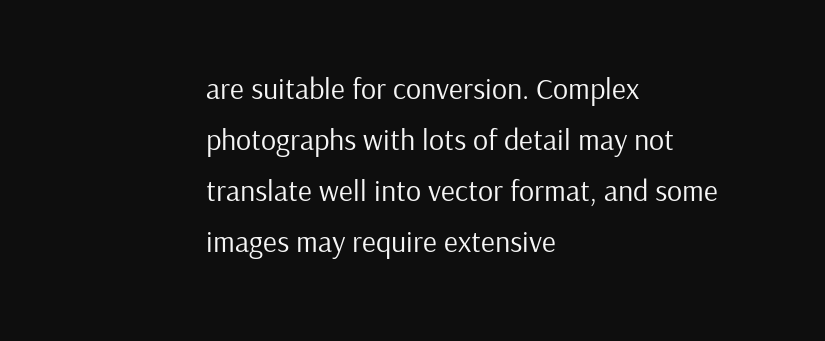are suitable for conversion. Complex photographs with lots of detail may not translate well into vector format, and some images may require extensive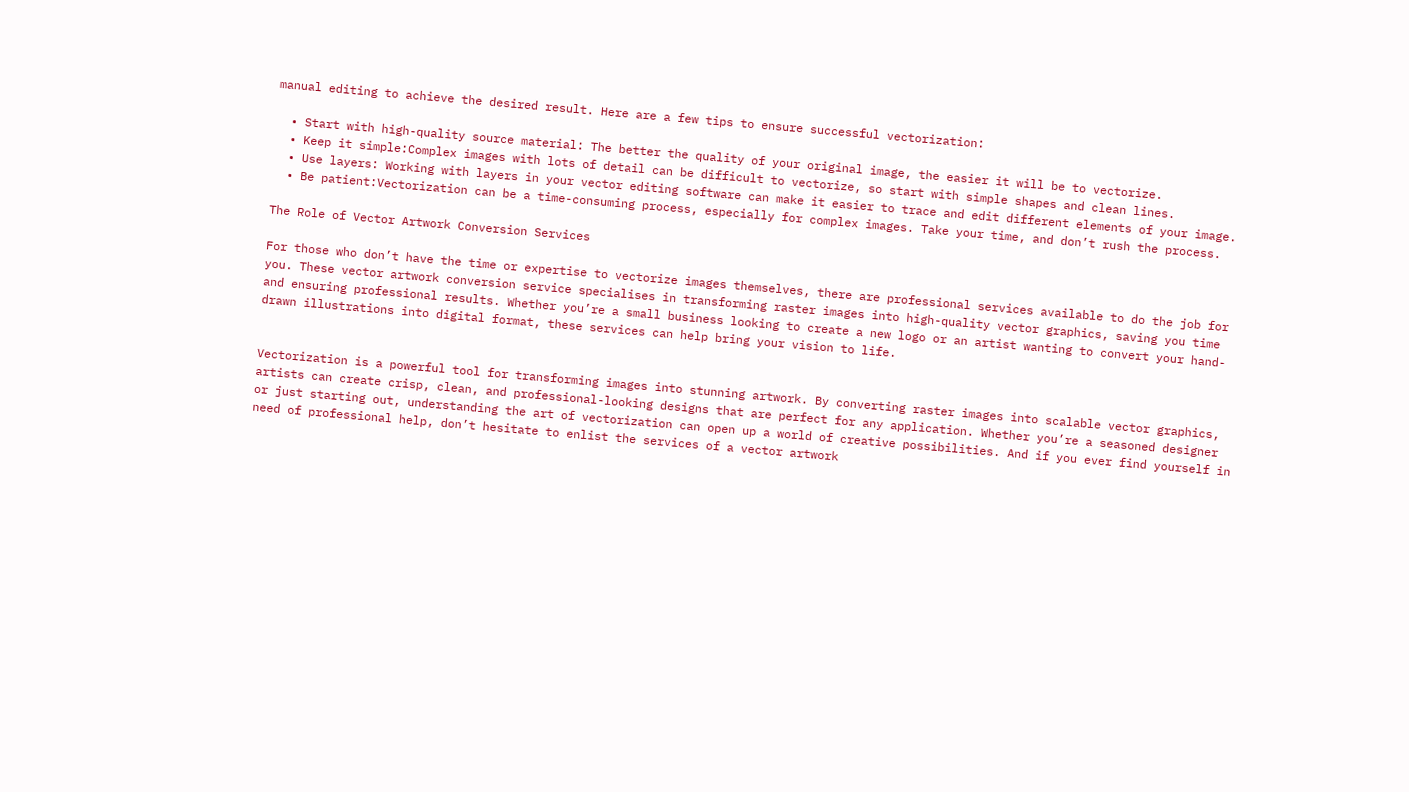manual editing to achieve the desired result. Here are a few tips to ensure successful vectorization:

  • Start with high-quality source material: The better the quality of your original image, the easier it will be to vectorize.
  • Keep it simple:Complex images with lots of detail can be difficult to vectorize, so start with simple shapes and clean lines.
  • Use layers: Working with layers in your vector editing software can make it easier to trace and edit different elements of your image.
  • Be patient:Vectorization can be a time-consuming process, especially for complex images. Take your time, and don’t rush the process.

The Role of Vector Artwork Conversion Services

For those who don’t have the time or expertise to vectorize images themselves, there are professional services available to do the job for you. These vector artwork conversion service specialises in transforming raster images into high-quality vector graphics, saving you time and ensuring professional results. Whether you’re a small business looking to create a new logo or an artist wanting to convert your hand-drawn illustrations into digital format, these services can help bring your vision to life.


Vectorization is a powerful tool for transforming images into stunning artwork. By converting raster images into scalable vector graphics, artists can create crisp, clean, and professional-looking designs that are perfect for any application. Whether you’re a seasoned designer or just starting out, understanding the art of vectorization can open up a world of creative possibilities. And if you ever find yourself in need of professional help, don’t hesitate to enlist the services of a vector artwork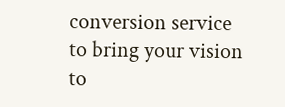conversion service to bring your vision to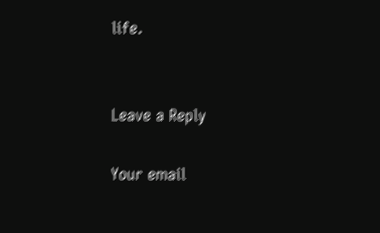life.


Leave a Reply

Your email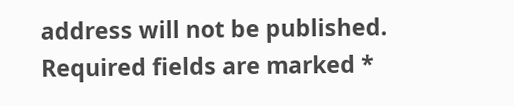address will not be published. Required fields are marked *